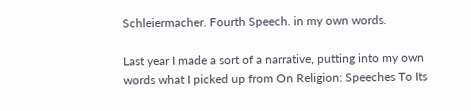Schleiermacher. Fourth Speech. in my own words.

Last year I made a sort of a narrative, putting into my own words what I picked up from On Religion: Speeches To Its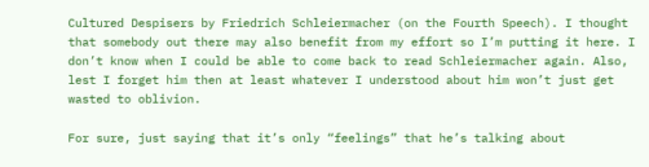Cultured Despisers by Friedrich Schleiermacher (on the Fourth Speech). I thought that somebody out there may also benefit from my effort so I’m putting it here. I don’t know when I could be able to come back to read Schleiermacher again. Also, lest I forget him then at least whatever I understood about him won’t just get wasted to oblivion.

For sure, just saying that it’s only “feelings” that he’s talking about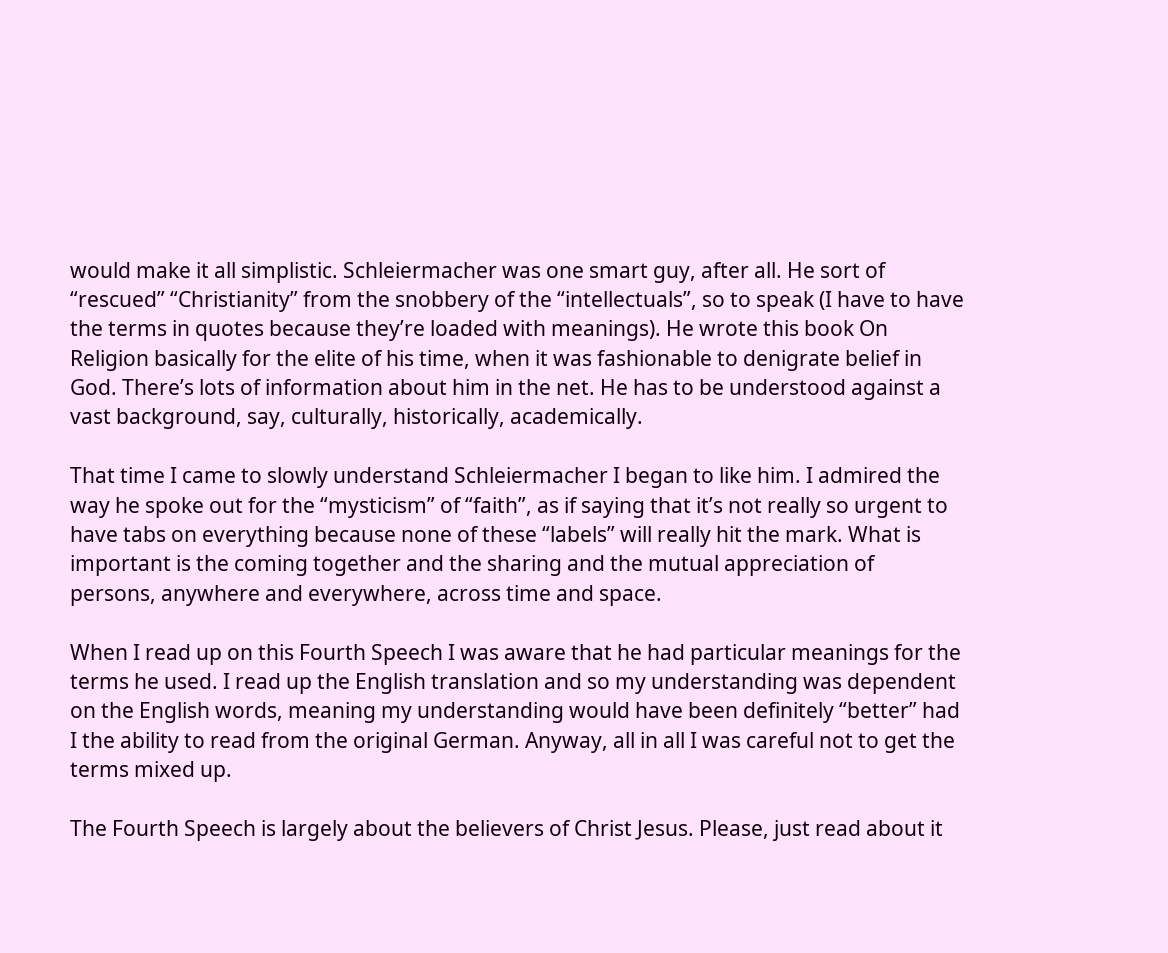would make it all simplistic. Schleiermacher was one smart guy, after all. He sort of “rescued” “Christianity” from the snobbery of the “intellectuals”, so to speak (I have to have the terms in quotes because they’re loaded with meanings). He wrote this book On Religion basically for the elite of his time, when it was fashionable to denigrate belief in God. There’s lots of information about him in the net. He has to be understood against a vast background, say, culturally, historically, academically.

That time I came to slowly understand Schleiermacher I began to like him. I admired the way he spoke out for the “mysticism” of “faith”, as if saying that it’s not really so urgent to have tabs on everything because none of these “labels” will really hit the mark. What is important is the coming together and the sharing and the mutual appreciation of persons, anywhere and everywhere, across time and space.

When I read up on this Fourth Speech I was aware that he had particular meanings for the terms he used. I read up the English translation and so my understanding was dependent on the English words, meaning my understanding would have been definitely “better” had I the ability to read from the original German. Anyway, all in all I was careful not to get the terms mixed up.

The Fourth Speech is largely about the believers of Christ Jesus. Please, just read about it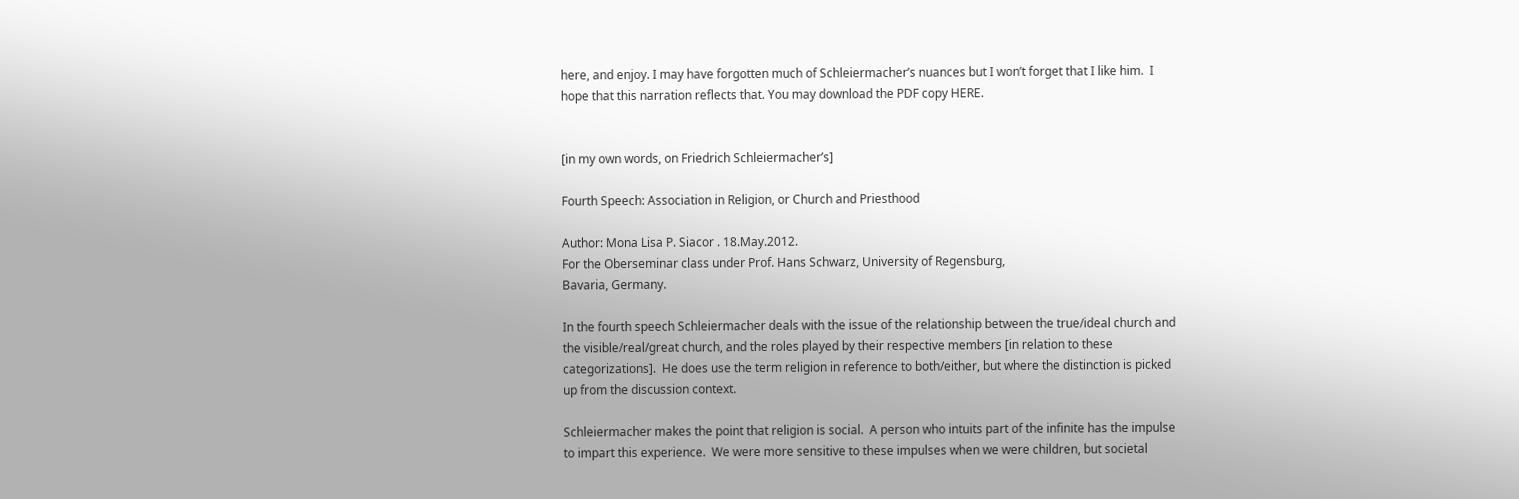here, and enjoy. I may have forgotten much of Schleiermacher’s nuances but I won’t forget that I like him.  I hope that this narration reflects that. You may download the PDF copy HERE.


[in my own words, on Friedrich Schleiermacher’s]

Fourth Speech: Association in Religion, or Church and Priesthood

Author: Mona Lisa P. Siacor . 18.May.2012.
For the Oberseminar class under Prof. Hans Schwarz, University of Regensburg,
Bavaria, Germany.

In the fourth speech Schleiermacher deals with the issue of the relationship between the true/ideal church and the visible/real/great church, and the roles played by their respective members [in relation to these categorizations].  He does use the term religion in reference to both/either, but where the distinction is picked up from the discussion context.

Schleiermacher makes the point that religion is social.  A person who intuits part of the infinite has the impulse to impart this experience.  We were more sensitive to these impulses when we were children, but societal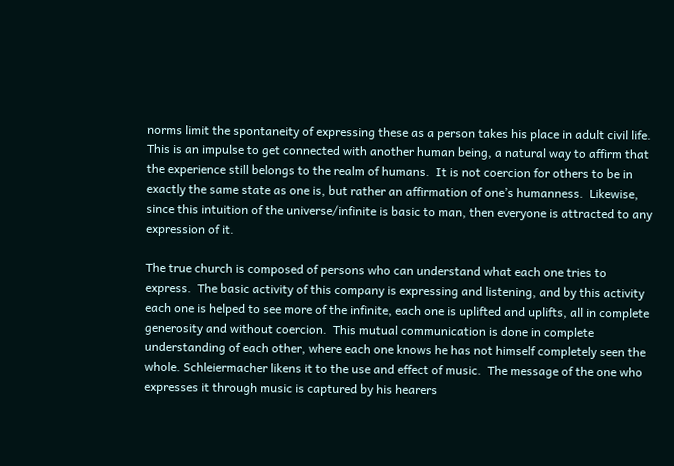norms limit the spontaneity of expressing these as a person takes his place in adult civil life.  This is an impulse to get connected with another human being, a natural way to affirm that the experience still belongs to the realm of humans.  It is not coercion for others to be in exactly the same state as one is, but rather an affirmation of one’s humanness.  Likewise, since this intuition of the universe/infinite is basic to man, then everyone is attracted to any expression of it.

The true church is composed of persons who can understand what each one tries to express.  The basic activity of this company is expressing and listening, and by this activity each one is helped to see more of the infinite, each one is uplifted and uplifts, all in complete generosity and without coercion.  This mutual communication is done in complete understanding of each other, where each one knows he has not himself completely seen the whole. Schleiermacher likens it to the use and effect of music.  The message of the one who expresses it through music is captured by his hearers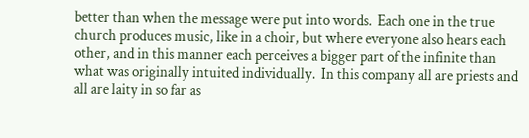better than when the message were put into words.  Each one in the true church produces music, like in a choir, but where everyone also hears each other, and in this manner each perceives a bigger part of the infinite than what was originally intuited individually.  In this company all are priests and all are laity in so far as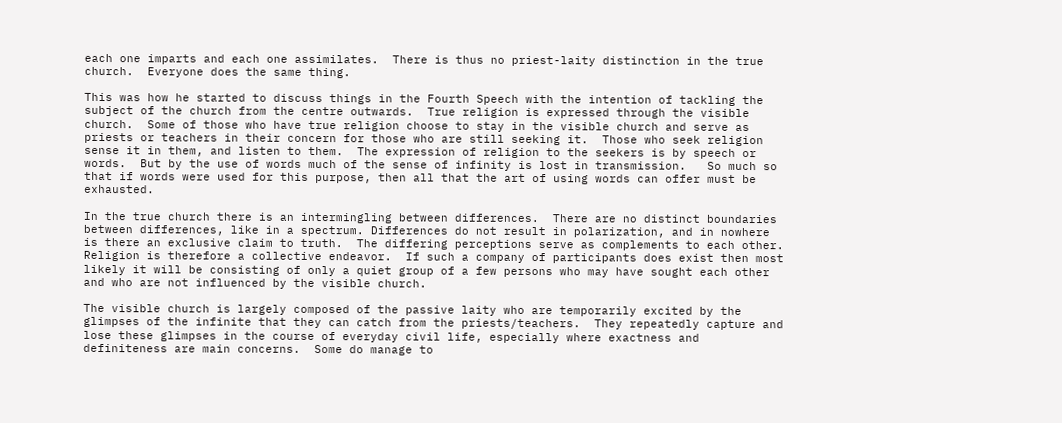each one imparts and each one assimilates.  There is thus no priest-laity distinction in the true church.  Everyone does the same thing.

This was how he started to discuss things in the Fourth Speech with the intention of tackling the subject of the church from the centre outwards.  True religion is expressed through the visible church.  Some of those who have true religion choose to stay in the visible church and serve as priests or teachers in their concern for those who are still seeking it.  Those who seek religion sense it in them, and listen to them.  The expression of religion to the seekers is by speech or words.  But by the use of words much of the sense of infinity is lost in transmission.   So much so that if words were used for this purpose, then all that the art of using words can offer must be exhausted.

In the true church there is an intermingling between differences.  There are no distinct boundaries between differences, like in a spectrum. Differences do not result in polarization, and in nowhere is there an exclusive claim to truth.  The differing perceptions serve as complements to each other.  Religion is therefore a collective endeavor.  If such a company of participants does exist then most likely it will be consisting of only a quiet group of a few persons who may have sought each other and who are not influenced by the visible church.

The visible church is largely composed of the passive laity who are temporarily excited by the glimpses of the infinite that they can catch from the priests/teachers.  They repeatedly capture and lose these glimpses in the course of everyday civil life, especially where exactness and definiteness are main concerns.  Some do manage to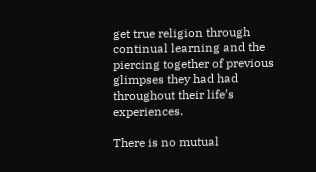get true religion through continual learning and the piercing together of previous glimpses they had had throughout their life’s experiences.

There is no mutual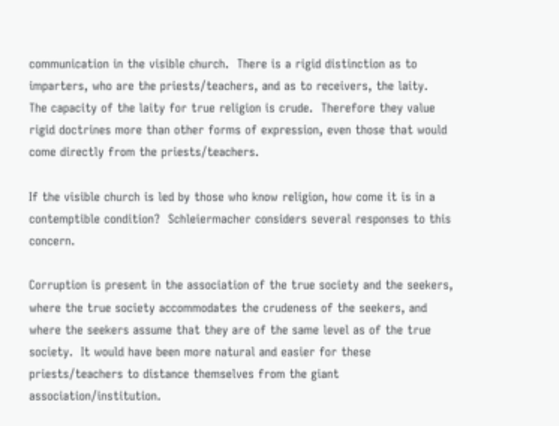communication in the visible church.  There is a rigid distinction as to imparters, who are the priests/teachers, and as to receivers, the laity.  The capacity of the laity for true religion is crude.  Therefore they value rigid doctrines more than other forms of expression, even those that would come directly from the priests/teachers.

If the visible church is led by those who know religion, how come it is in a contemptible condition?  Schleiermacher considers several responses to this concern.

Corruption is present in the association of the true society and the seekers, where the true society accommodates the crudeness of the seekers, and where the seekers assume that they are of the same level as of the true society.  It would have been more natural and easier for these priests/teachers to distance themselves from the giant association/institution.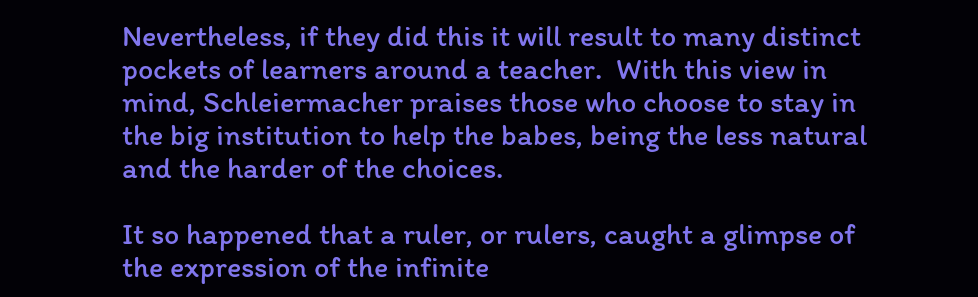Nevertheless, if they did this it will result to many distinct pockets of learners around a teacher.  With this view in mind, Schleiermacher praises those who choose to stay in the big institution to help the babes, being the less natural and the harder of the choices.

It so happened that a ruler, or rulers, caught a glimpse of the expression of the infinite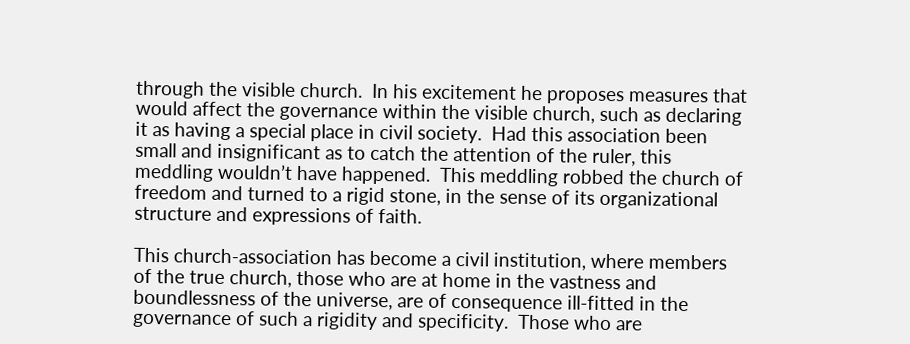through the visible church.  In his excitement he proposes measures that would affect the governance within the visible church, such as declaring it as having a special place in civil society.  Had this association been small and insignificant as to catch the attention of the ruler, this meddling wouldn’t have happened.  This meddling robbed the church of freedom and turned to a rigid stone, in the sense of its organizational structure and expressions of faith.

This church-association has become a civil institution, where members of the true church, those who are at home in the vastness and boundlessness of the universe, are of consequence ill-fitted in the governance of such a rigidity and specificity.  Those who are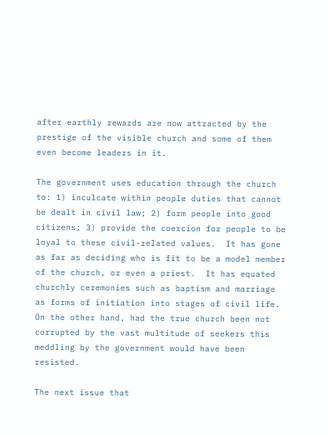after earthly rewards are now attracted by the prestige of the visible church and some of them even become leaders in it.

The government uses education through the church to: 1) inculcate within people duties that cannot be dealt in civil law; 2) form people into good citizens; 3) provide the coercion for people to be loyal to these civil-related values.  It has gone as far as deciding who is fit to be a model member of the church, or even a priest.  It has equated churchly ceremonies such as baptism and marriage as forms of initiation into stages of civil life.  On the other hand, had the true church been not corrupted by the vast multitude of seekers this meddling by the government would have been resisted.

The next issue that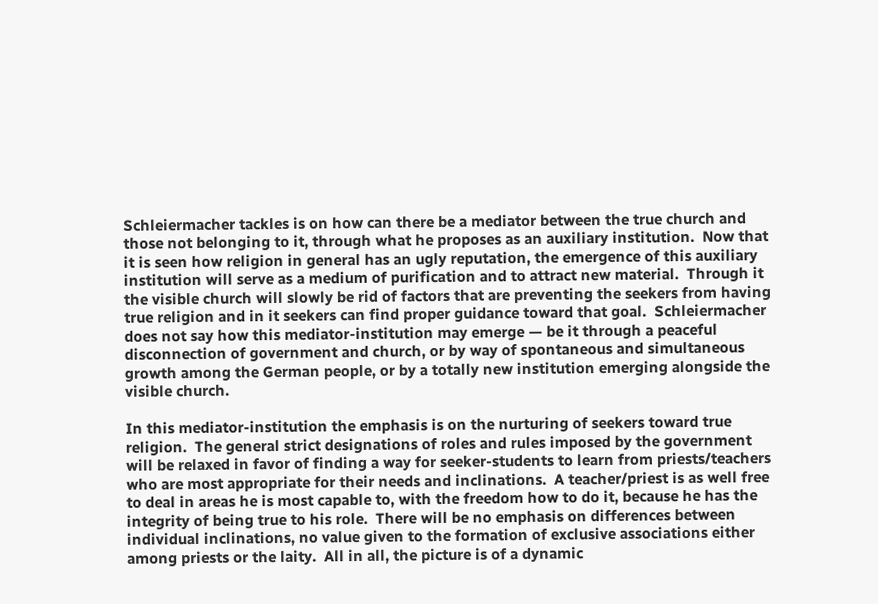Schleiermacher tackles is on how can there be a mediator between the true church and those not belonging to it, through what he proposes as an auxiliary institution.  Now that it is seen how religion in general has an ugly reputation, the emergence of this auxiliary institution will serve as a medium of purification and to attract new material.  Through it the visible church will slowly be rid of factors that are preventing the seekers from having true religion and in it seekers can find proper guidance toward that goal.  Schleiermacher does not say how this mediator-institution may emerge — be it through a peaceful disconnection of government and church, or by way of spontaneous and simultaneous growth among the German people, or by a totally new institution emerging alongside the visible church.

In this mediator-institution the emphasis is on the nurturing of seekers toward true religion.  The general strict designations of roles and rules imposed by the government will be relaxed in favor of finding a way for seeker-students to learn from priests/teachers who are most appropriate for their needs and inclinations.  A teacher/priest is as well free to deal in areas he is most capable to, with the freedom how to do it, because he has the integrity of being true to his role.  There will be no emphasis on differences between individual inclinations, no value given to the formation of exclusive associations either among priests or the laity.  All in all, the picture is of a dynamic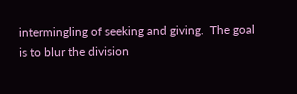intermingling of seeking and giving.  The goal is to blur the division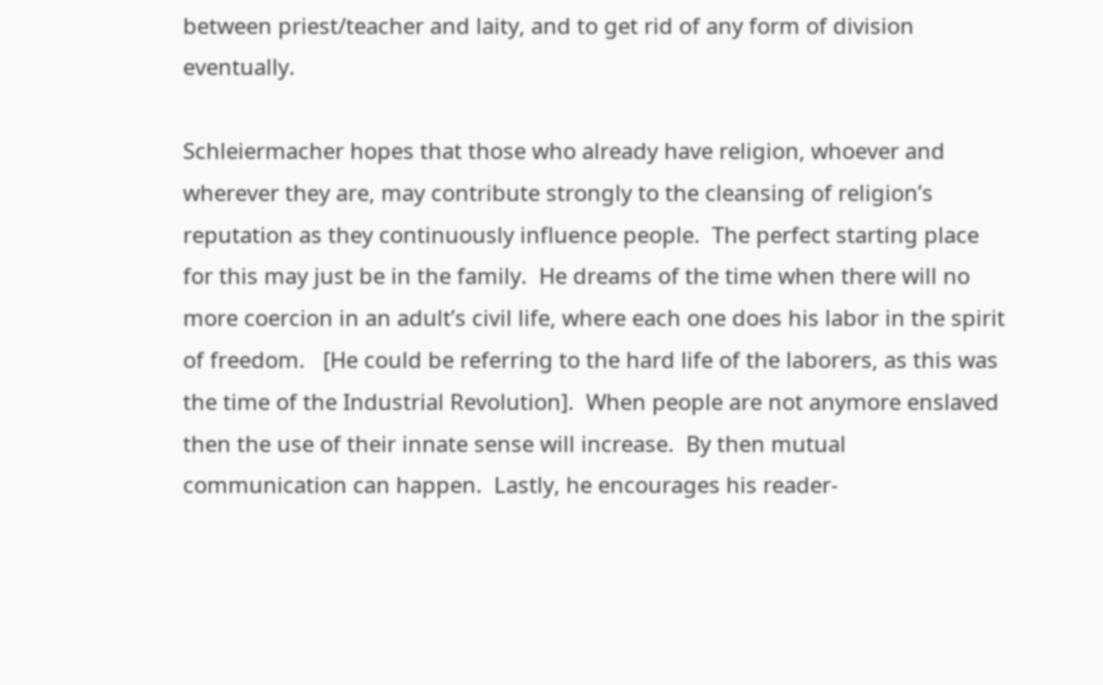between priest/teacher and laity, and to get rid of any form of division eventually.

Schleiermacher hopes that those who already have religion, whoever and wherever they are, may contribute strongly to the cleansing of religion’s reputation as they continuously influence people.  The perfect starting place for this may just be in the family.  He dreams of the time when there will no more coercion in an adult’s civil life, where each one does his labor in the spirit of freedom.   [He could be referring to the hard life of the laborers, as this was the time of the Industrial Revolution].  When people are not anymore enslaved then the use of their innate sense will increase.  By then mutual communication can happen.  Lastly, he encourages his reader-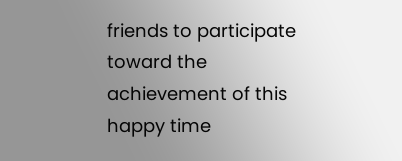friends to participate toward the achievement of this happy time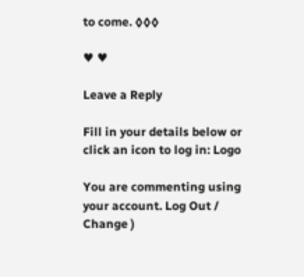to come. ◊◊◊

♥ ♥

Leave a Reply

Fill in your details below or click an icon to log in: Logo

You are commenting using your account. Log Out /  Change )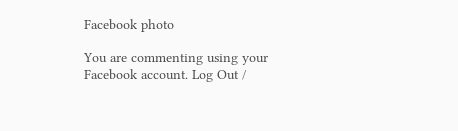Facebook photo

You are commenting using your Facebook account. Log Out /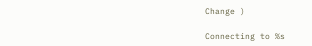Change )

Connecting to %s